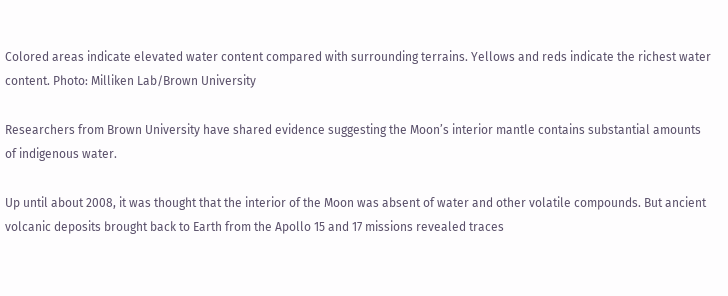Colored areas indicate elevated water content compared with surrounding terrains. Yellows and reds indicate the richest water content. Photo: Milliken Lab/Brown University

Researchers from Brown University have shared evidence suggesting the Moon’s interior mantle contains substantial amounts of indigenous water.

Up until about 2008, it was thought that the interior of the Moon was absent of water and other volatile compounds. But ancient volcanic deposits brought back to Earth from the Apollo 15 and 17 missions revealed traces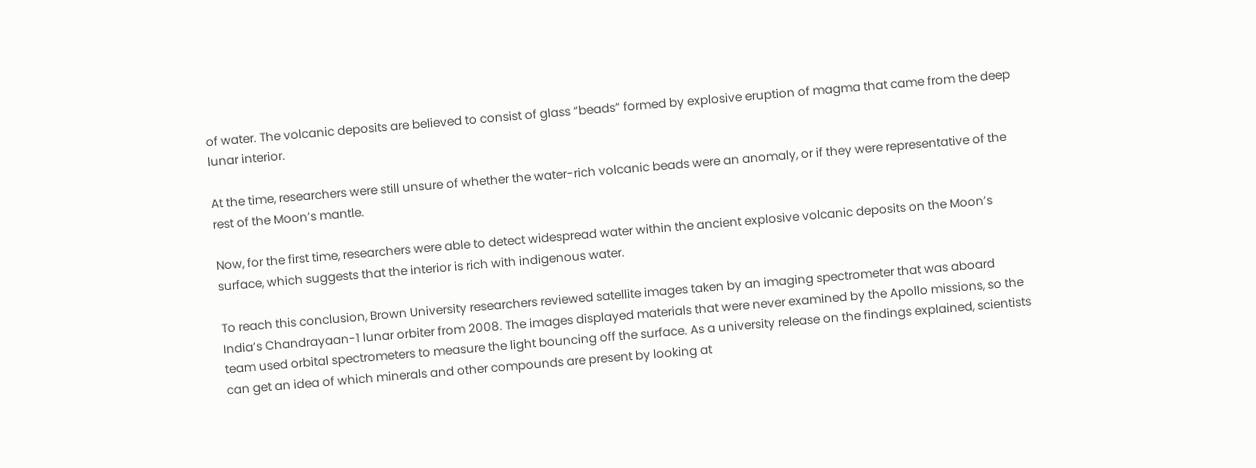of water. The volcanic deposits are believed to consist of glass “beads” formed by explosive eruption of magma that came from the deep lunar interior.

At the time, researchers were still unsure of whether the water-rich volcanic beads were an anomaly, or if they were representative of the rest of the Moon’s mantle.

Now, for the first time, researchers were able to detect widespread water within the ancient explosive volcanic deposits on the Moon’s surface, which suggests that the interior is rich with indigenous water.

To reach this conclusion, Brown University researchers reviewed satellite images taken by an imaging spectrometer that was aboard India’s Chandrayaan-1 lunar orbiter from 2008. The images displayed materials that were never examined by the Apollo missions, so the team used orbital spectrometers to measure the light bouncing off the surface. As a university release on the findings explained, scientists can get an idea of which minerals and other compounds are present by looking at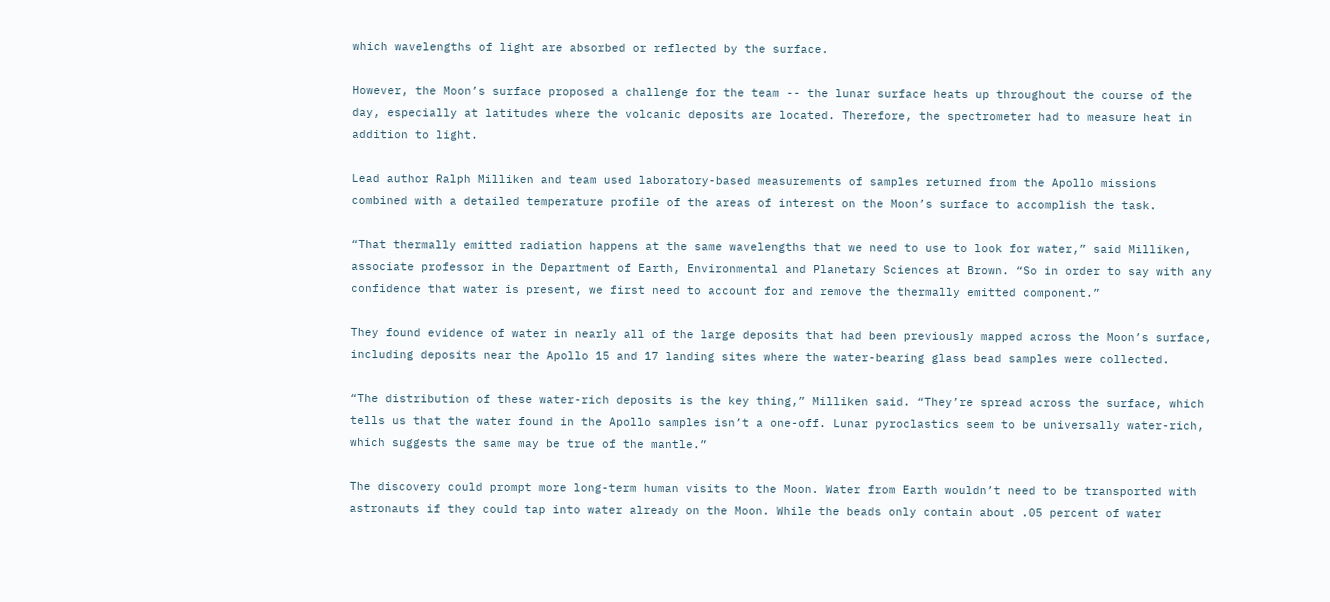which wavelengths of light are absorbed or reflected by the surface.

However, the Moon’s surface proposed a challenge for the team -- the lunar surface heats up throughout the course of the day, especially at latitudes where the volcanic deposits are located. Therefore, the spectrometer had to measure heat in addition to light.

Lead author Ralph Milliken and team used laboratory-based measurements of samples returned from the Apollo missions combined with a detailed temperature profile of the areas of interest on the Moon’s surface to accomplish the task.

“That thermally emitted radiation happens at the same wavelengths that we need to use to look for water,” said Milliken, associate professor in the Department of Earth, Environmental and Planetary Sciences at Brown. “So in order to say with any confidence that water is present, we first need to account for and remove the thermally emitted component.”

They found evidence of water in nearly all of the large deposits that had been previously mapped across the Moon’s surface, including deposits near the Apollo 15 and 17 landing sites where the water-bearing glass bead samples were collected.

“The distribution of these water-rich deposits is the key thing,” Milliken said. “They’re spread across the surface, which tells us that the water found in the Apollo samples isn’t a one-off. Lunar pyroclastics seem to be universally water-rich, which suggests the same may be true of the mantle.”

The discovery could prompt more long-term human visits to the Moon. Water from Earth wouldn’t need to be transported with astronauts if they could tap into water already on the Moon. While the beads only contain about .05 percent of water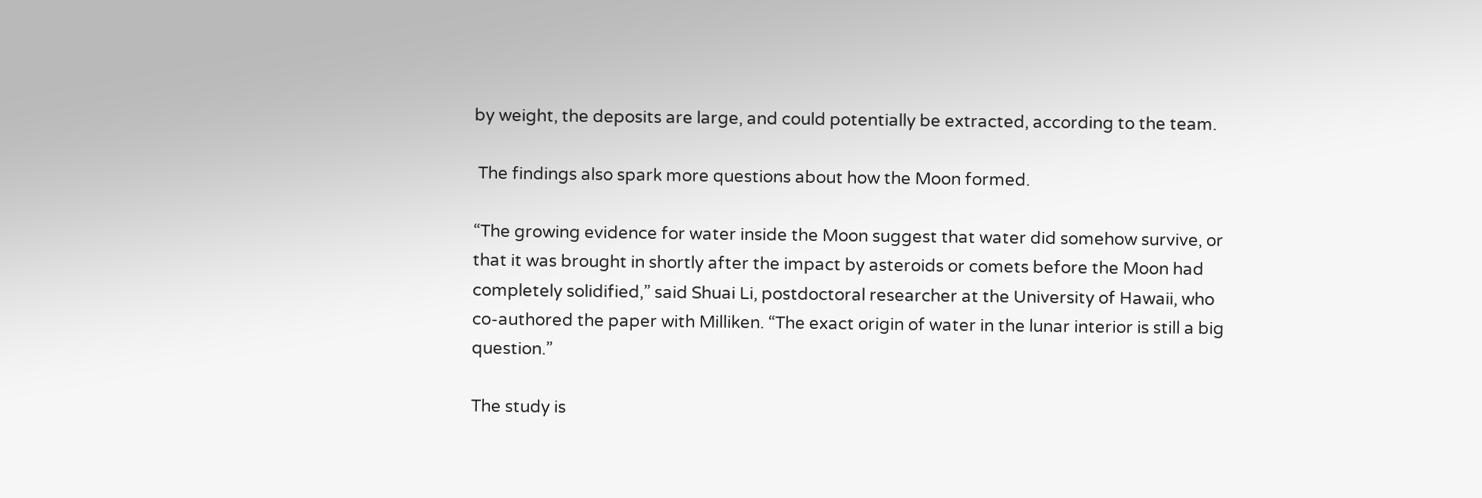by weight, the deposits are large, and could potentially be extracted, according to the team.

 The findings also spark more questions about how the Moon formed.

“The growing evidence for water inside the Moon suggest that water did somehow survive, or that it was brought in shortly after the impact by asteroids or comets before the Moon had completely solidified,” said Shuai Li, postdoctoral researcher at the University of Hawaii, who co-authored the paper with Milliken. “The exact origin of water in the lunar interior is still a big question.”

The study is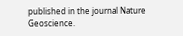published in the journal Nature Geoscience.